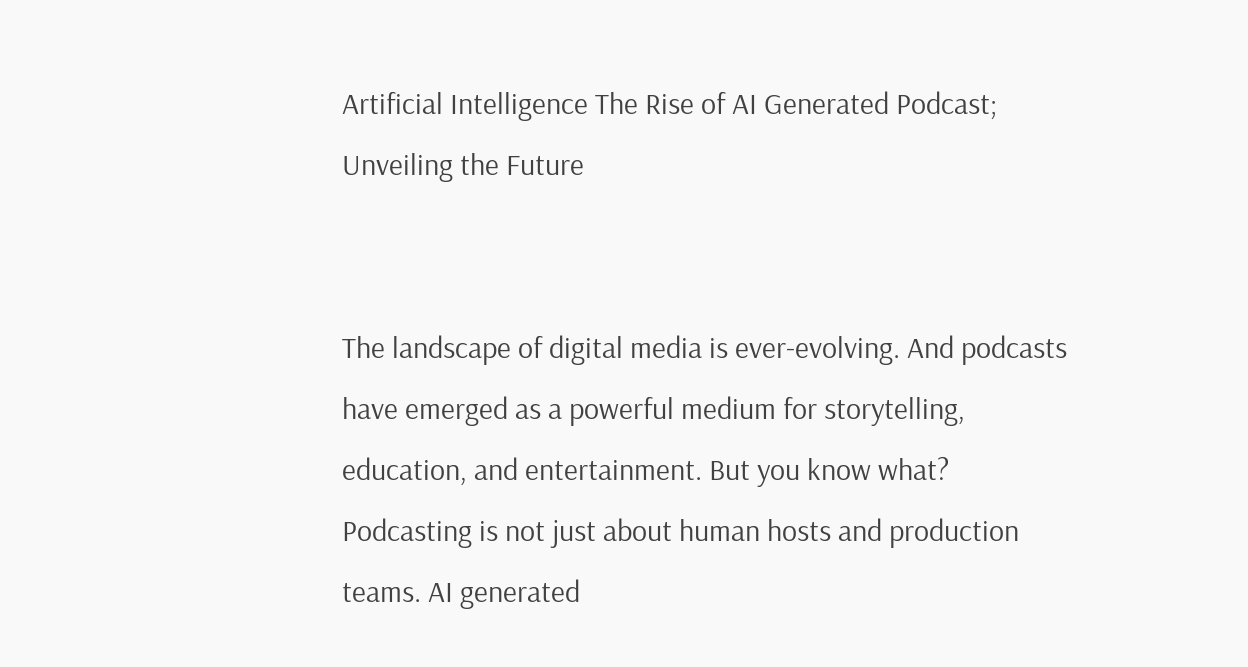Artificial Intelligence The Rise of AI Generated Podcast; Unveiling the Future


The landscape of digital media is ever-evolving. And podcasts have emerged as a powerful medium for storytelling, education, and entertainment. But you know what? Podcasting is not just about human hosts and production teams. AI generated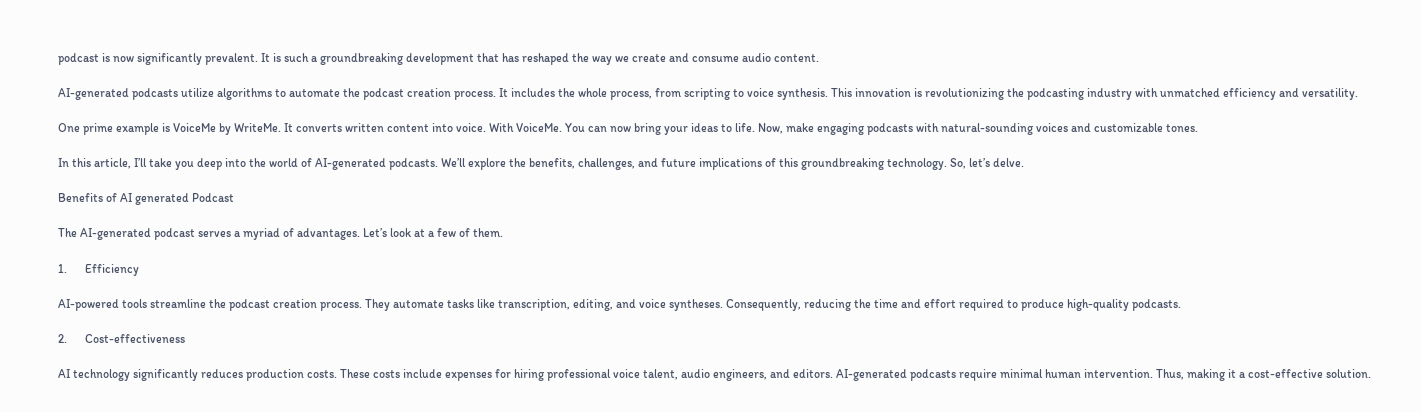podcast is now significantly prevalent. It is such a groundbreaking development that has reshaped the way we create and consume audio content.

AI-generated podcasts utilize algorithms to automate the podcast creation process. It includes the whole process, from scripting to voice synthesis. This innovation is revolutionizing the podcasting industry with unmatched efficiency and versatility.

One prime example is VoiceMe by WriteMe. It converts written content into voice. With VoiceMe. You can now bring your ideas to life. Now, make engaging podcasts with natural-sounding voices and customizable tones.

In this article, I’ll take you deep into the world of AI-generated podcasts. We’ll explore the benefits, challenges, and future implications of this groundbreaking technology. So, let’s delve.

Benefits of AI generated Podcast

The AI-generated podcast serves a myriad of advantages. Let’s look at a few of them.

1.      Efficiency

AI-powered tools streamline the podcast creation process. They automate tasks like transcription, editing, and voice syntheses. Consequently, reducing the time and effort required to produce high-quality podcasts.

2.      Cost-effectiveness

AI technology significantly reduces production costs. These costs include expenses for hiring professional voice talent, audio engineers, and editors. AI-generated podcasts require minimal human intervention. Thus, making it a cost-effective solution.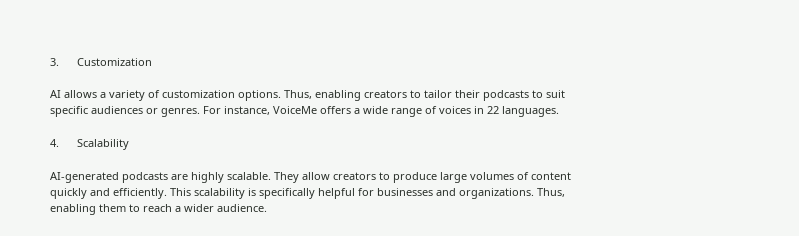3.      Customization

AI allows a variety of customization options. Thus, enabling creators to tailor their podcasts to suit specific audiences or genres. For instance, VoiceMe offers a wide range of voices in 22 languages.

4.      Scalability

AI-generated podcasts are highly scalable. They allow creators to produce large volumes of content quickly and efficiently. This scalability is specifically helpful for businesses and organizations. Thus, enabling them to reach a wider audience.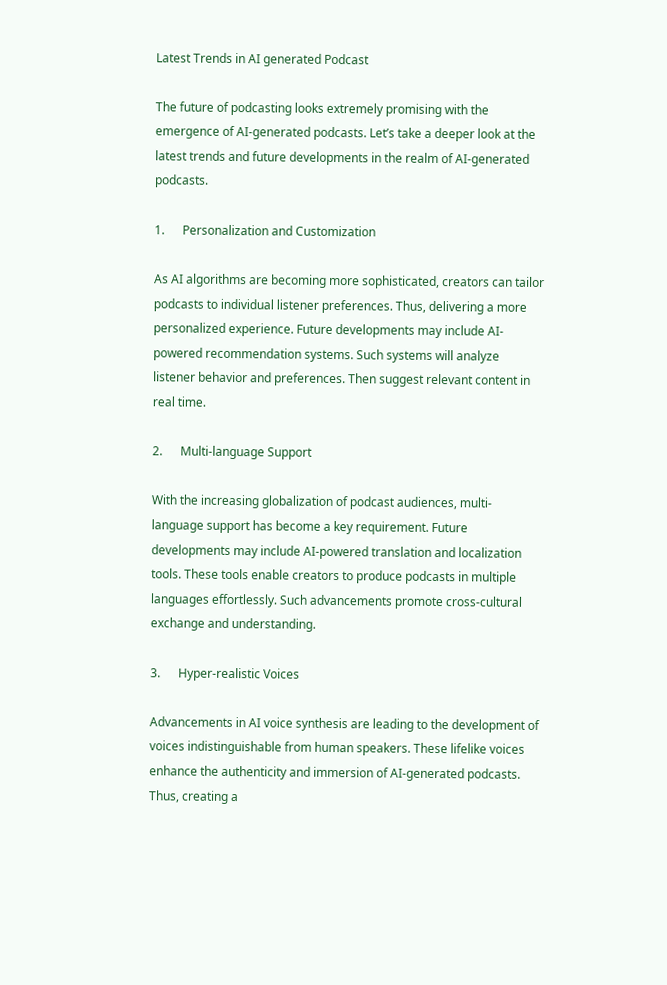Latest Trends in AI generated Podcast

The future of podcasting looks extremely promising with the emergence of AI-generated podcasts. Let’s take a deeper look at the latest trends and future developments in the realm of AI-generated podcasts.

1.      Personalization and Customization

As AI algorithms are becoming more sophisticated, creators can tailor podcasts to individual listener preferences. Thus, delivering a more personalized experience. Future developments may include AI-powered recommendation systems. Such systems will analyze listener behavior and preferences. Then suggest relevant content in real time.

2.      Multi-language Support

With the increasing globalization of podcast audiences, multi-language support has become a key requirement. Future developments may include AI-powered translation and localization tools. These tools enable creators to produce podcasts in multiple languages effortlessly. Such advancements promote cross-cultural exchange and understanding.

3.      Hyper-realistic Voices

Advancements in AI voice synthesis are leading to the development of voices indistinguishable from human speakers. These lifelike voices enhance the authenticity and immersion of AI-generated podcasts. Thus, creating a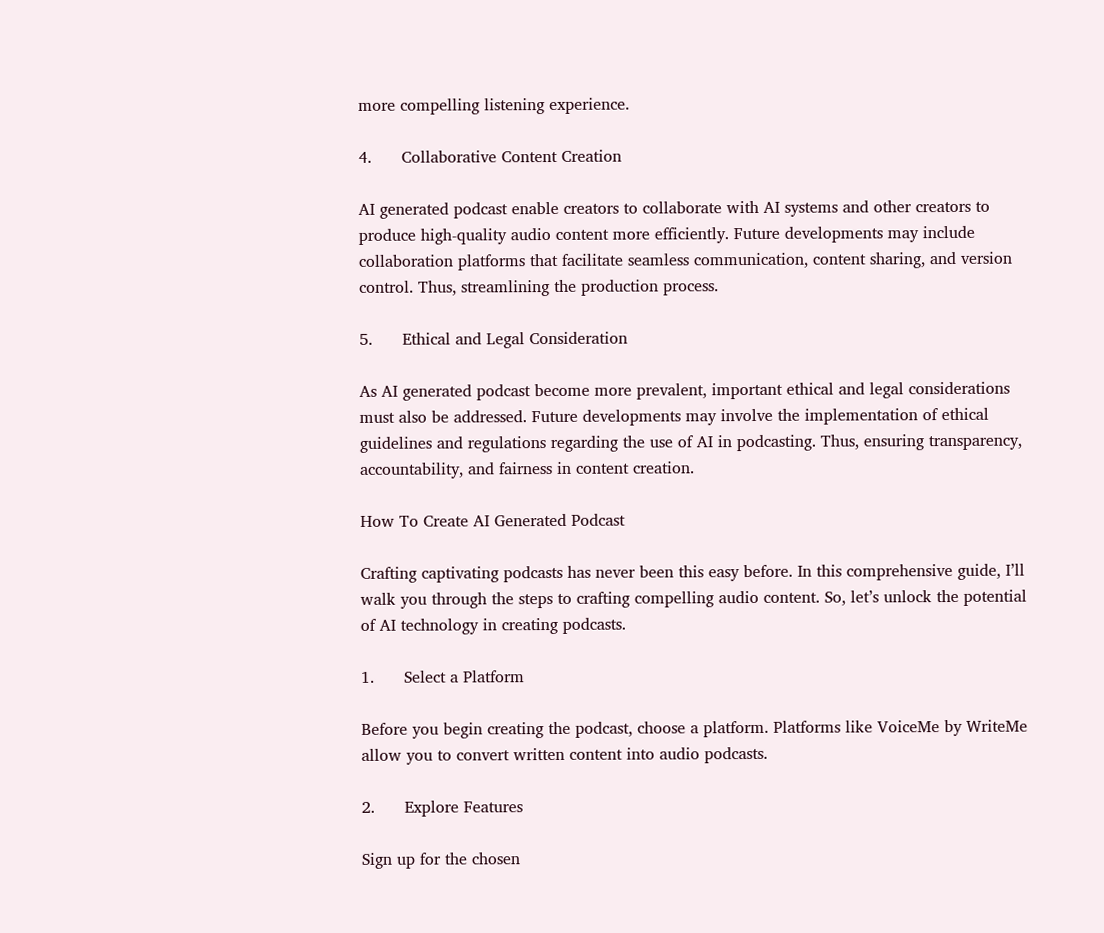more compelling listening experience.

4.      Collaborative Content Creation

AI generated podcast enable creators to collaborate with AI systems and other creators to produce high-quality audio content more efficiently. Future developments may include collaboration platforms that facilitate seamless communication, content sharing, and version control. Thus, streamlining the production process.

5.      Ethical and Legal Consideration

As AI generated podcast become more prevalent, important ethical and legal considerations must also be addressed. Future developments may involve the implementation of ethical guidelines and regulations regarding the use of AI in podcasting. Thus, ensuring transparency, accountability, and fairness in content creation.

How To Create AI Generated Podcast

Crafting captivating podcasts has never been this easy before. In this comprehensive guide, I’ll walk you through the steps to crafting compelling audio content. So, let’s unlock the potential of AI technology in creating podcasts.

1.      Select a Platform

Before you begin creating the podcast, choose a platform. Platforms like VoiceMe by WriteMe allow you to convert written content into audio podcasts.

2.      Explore Features

Sign up for the chosen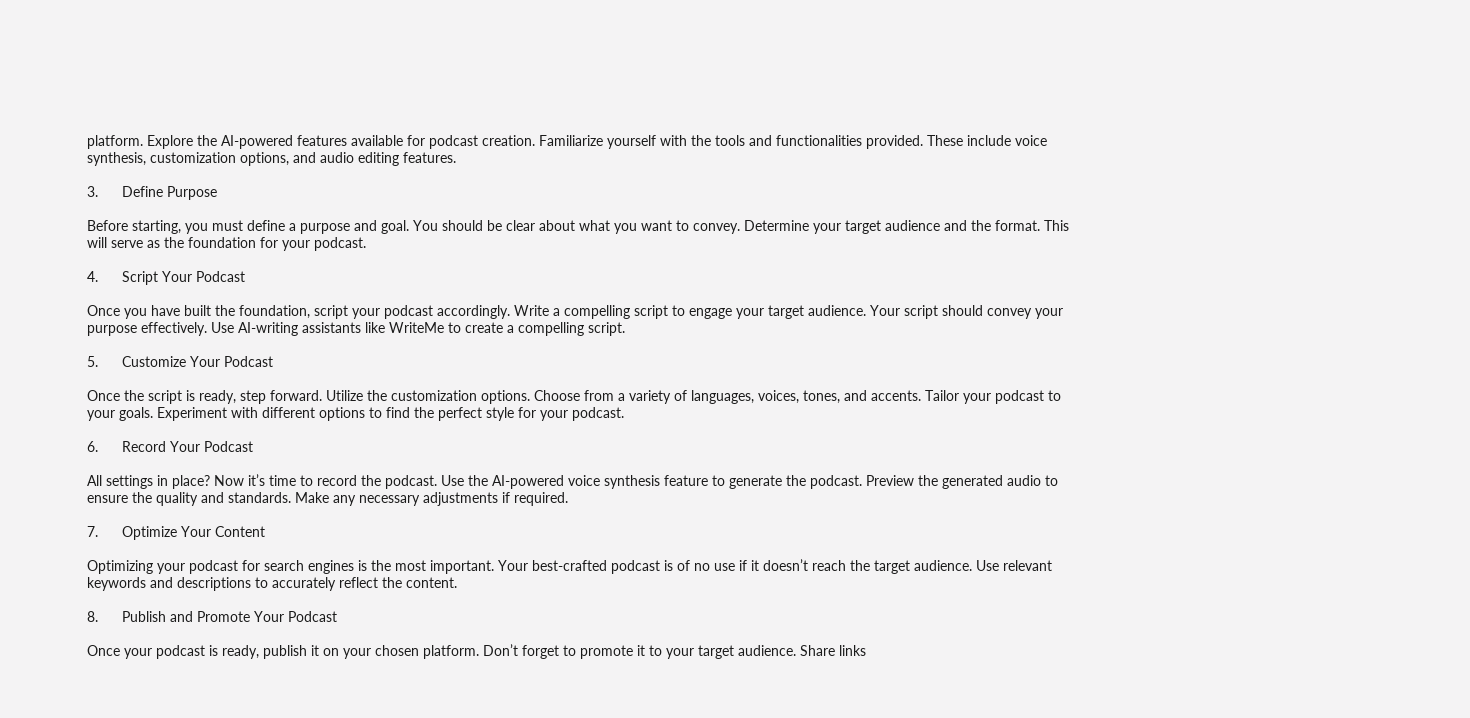platform. Explore the AI-powered features available for podcast creation. Familiarize yourself with the tools and functionalities provided. These include voice synthesis, customization options, and audio editing features.

3.      Define Purpose

Before starting, you must define a purpose and goal. You should be clear about what you want to convey. Determine your target audience and the format. This will serve as the foundation for your podcast.

4.      Script Your Podcast

Once you have built the foundation, script your podcast accordingly. Write a compelling script to engage your target audience. Your script should convey your purpose effectively. Use AI-writing assistants like WriteMe to create a compelling script.

5.      Customize Your Podcast

Once the script is ready, step forward. Utilize the customization options. Choose from a variety of languages, voices, tones, and accents. Tailor your podcast to your goals. Experiment with different options to find the perfect style for your podcast.

6.      Record Your Podcast

All settings in place? Now it’s time to record the podcast. Use the AI-powered voice synthesis feature to generate the podcast. Preview the generated audio to ensure the quality and standards. Make any necessary adjustments if required.

7.      Optimize Your Content

Optimizing your podcast for search engines is the most important. Your best-crafted podcast is of no use if it doesn’t reach the target audience. Use relevant keywords and descriptions to accurately reflect the content.

8.      Publish and Promote Your Podcast

Once your podcast is ready, publish it on your chosen platform. Don’t forget to promote it to your target audience. Share links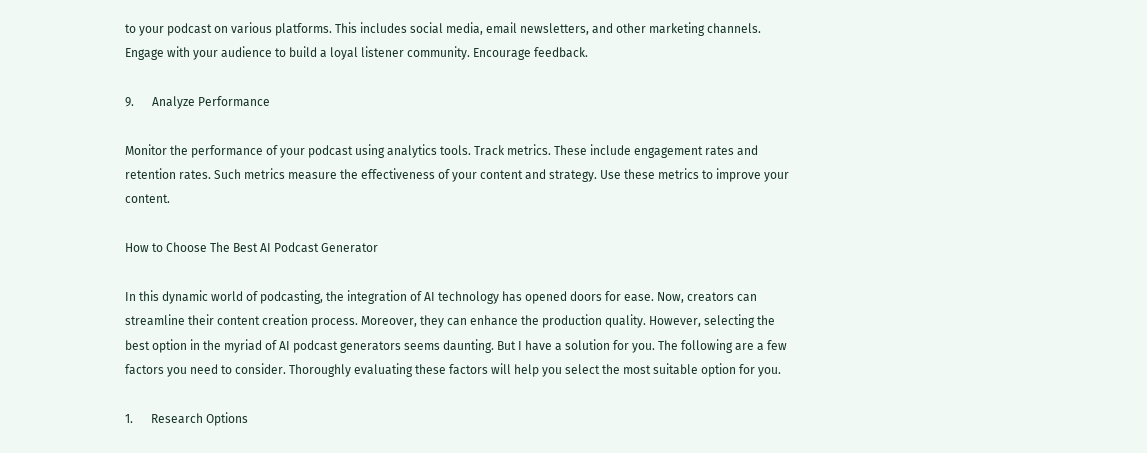to your podcast on various platforms. This includes social media, email newsletters, and other marketing channels. Engage with your audience to build a loyal listener community. Encourage feedback.

9.      Analyze Performance

Monitor the performance of your podcast using analytics tools. Track metrics. These include engagement rates and retention rates. Such metrics measure the effectiveness of your content and strategy. Use these metrics to improve your content.

How to Choose The Best AI Podcast Generator

In this dynamic world of podcasting, the integration of AI technology has opened doors for ease. Now, creators can streamline their content creation process. Moreover, they can enhance the production quality. However, selecting the best option in the myriad of AI podcast generators seems daunting. But I have a solution for you. The following are a few factors you need to consider. Thoroughly evaluating these factors will help you select the most suitable option for you.

1.      Research Options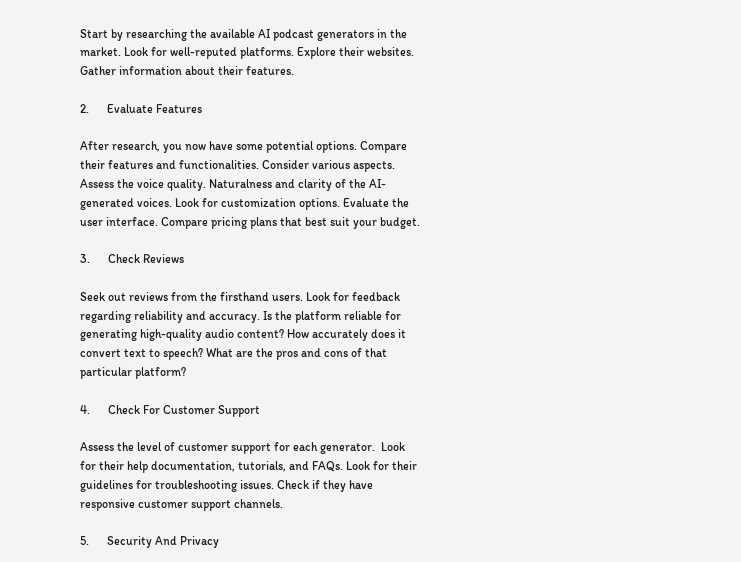Start by researching the available AI podcast generators in the market. Look for well-reputed platforms. Explore their websites. Gather information about their features.

2.      Evaluate Features

After research, you now have some potential options. Compare their features and functionalities. Consider various aspects. Assess the voice quality. Naturalness and clarity of the AI-generated voices. Look for customization options. Evaluate the user interface. Compare pricing plans that best suit your budget.

3.      Check Reviews

Seek out reviews from the firsthand users. Look for feedback regarding reliability and accuracy. Is the platform reliable for generating high-quality audio content? How accurately does it convert text to speech? What are the pros and cons of that particular platform?

4.      Check For Customer Support

Assess the level of customer support for each generator.  Look for their help documentation, tutorials, and FAQs. Look for their guidelines for troubleshooting issues. Check if they have responsive customer support channels.

5.      Security And Privacy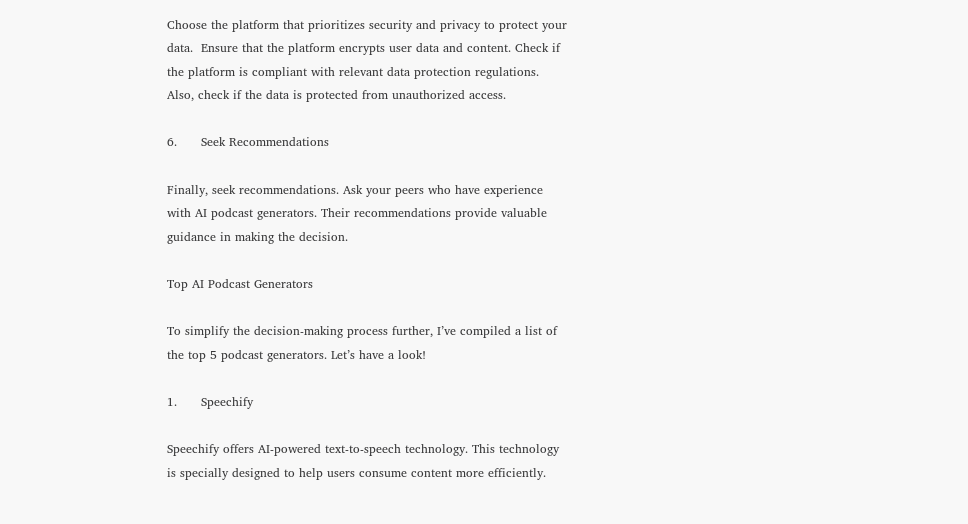Choose the platform that prioritizes security and privacy to protect your data.  Ensure that the platform encrypts user data and content. Check if the platform is compliant with relevant data protection regulations. Also, check if the data is protected from unauthorized access.

6.      Seek Recommendations

Finally, seek recommendations. Ask your peers who have experience with AI podcast generators. Their recommendations provide valuable guidance in making the decision.

Top AI Podcast Generators

To simplify the decision-making process further, I’ve compiled a list of the top 5 podcast generators. Let’s have a look!

1.      Speechify

Speechify offers AI-powered text-to-speech technology. This technology is specially designed to help users consume content more efficiently.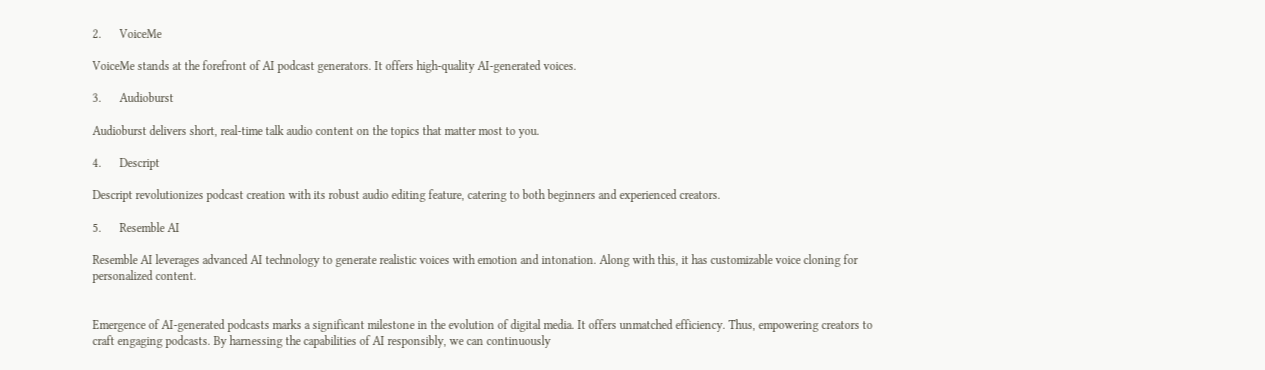2.      VoiceMe

VoiceMe stands at the forefront of AI podcast generators. It offers high-quality AI-generated voices.

3.      Audioburst

Audioburst delivers short, real-time talk audio content on the topics that matter most to you.

4.      Descript

Descript revolutionizes podcast creation with its robust audio editing feature, catering to both beginners and experienced creators.

5.      Resemble AI

Resemble AI leverages advanced AI technology to generate realistic voices with emotion and intonation. Along with this, it has customizable voice cloning for personalized content.


Emergence of AI-generated podcasts marks a significant milestone in the evolution of digital media. It offers unmatched efficiency. Thus, empowering creators to craft engaging podcasts. By harnessing the capabilities of AI responsibly, we can continuously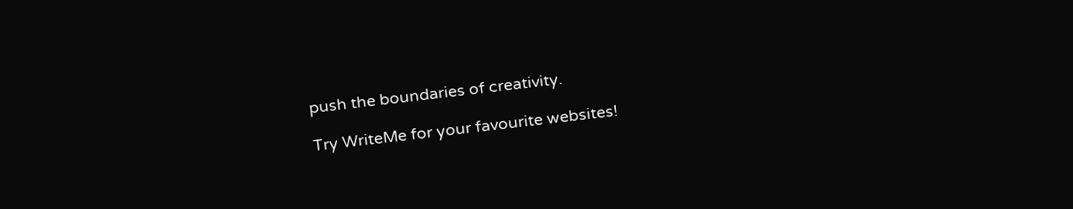push the boundaries of creativity.

Try WriteMe for your favourite websites!